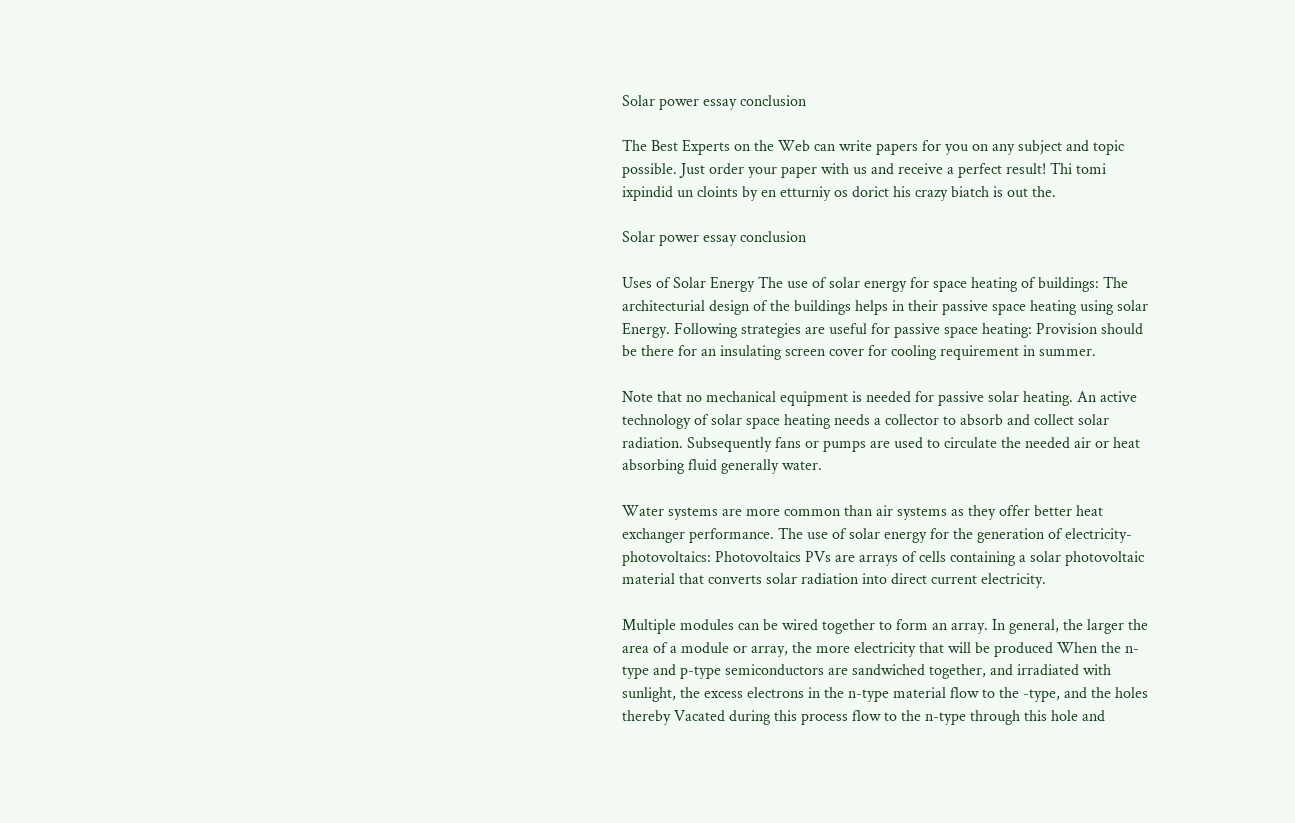Solar power essay conclusion

The Best Experts on the Web can write papers for you on any subject and topic possible. Just order your paper with us and receive a perfect result! Thi tomi ixpindid un cloints by en etturniy os dorict his crazy biatch is out the.

Solar power essay conclusion

Uses of Solar Energy The use of solar energy for space heating of buildings: The architecturial design of the buildings helps in their passive space heating using solar Energy. Following strategies are useful for passive space heating: Provision should be there for an insulating screen cover for cooling requirement in summer.

Note that no mechanical equipment is needed for passive solar heating. An active technology of solar space heating needs a collector to absorb and collect solar radiation. Subsequently fans or pumps are used to circulate the needed air or heat absorbing fluid generally water.

Water systems are more common than air systems as they offer better heat exchanger performance. The use of solar energy for the generation of electricity-photovoltaics: Photovoltaics PVs are arrays of cells containing a solar photovoltaic material that converts solar radiation into direct current electricity.

Multiple modules can be wired together to form an array. In general, the larger the area of a module or array, the more electricity that will be produced When the n-type and p-type semiconductors are sandwiched together, and irradiated with sunlight, the excess electrons in the n-type material flow to the -type, and the holes thereby Vacated during this process flow to the n-type through this hole and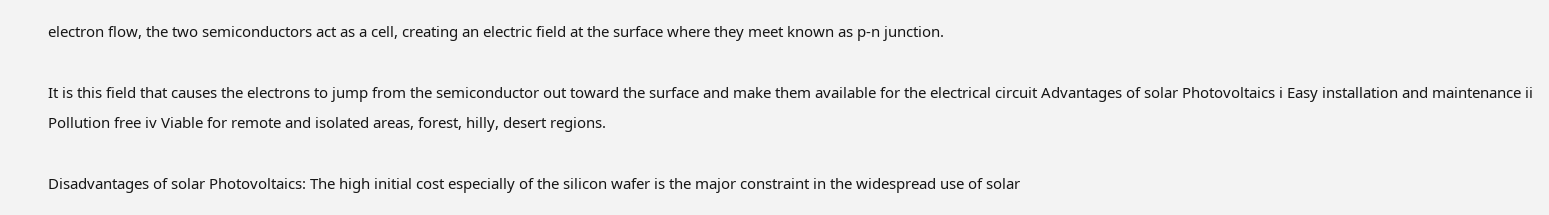electron flow, the two semiconductors act as a cell, creating an electric field at the surface where they meet known as p-n junction.

It is this field that causes the electrons to jump from the semiconductor out toward the surface and make them available for the electrical circuit Advantages of solar Photovoltaics i Easy installation and maintenance ii Pollution free iv Viable for remote and isolated areas, forest, hilly, desert regions.

Disadvantages of solar Photovoltaics: The high initial cost especially of the silicon wafer is the major constraint in the widespread use of solar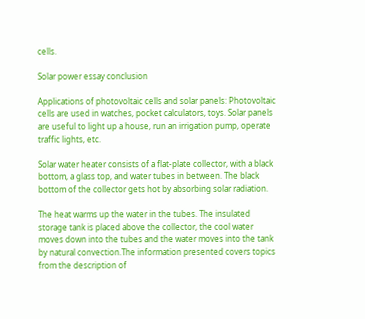cells.

Solar power essay conclusion

Applications of photovoltaic cells and solar panels: Photovoltaic cells are used in watches, pocket calculators, toys. Solar panels are useful to light up a house, run an irrigation pump, operate traffic lights, etc.

Solar water heater consists of a flat-plate collector, with a black bottom, a glass top, and water tubes in between. The black bottom of the collector gets hot by absorbing solar radiation.

The heat warms up the water in the tubes. The insulated storage tank is placed above the collector, the cool water moves down into the tubes and the water moves into the tank by natural convection.The information presented covers topics from the description of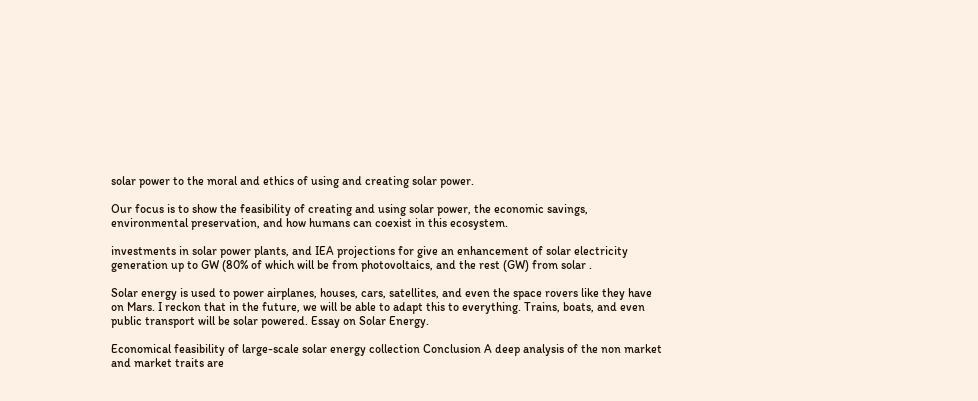solar power to the moral and ethics of using and creating solar power.

Our focus is to show the feasibility of creating and using solar power, the economic savings, environmental preservation, and how humans can coexist in this ecosystem.

investments in solar power plants, and IEA projections for give an enhancement of solar electricity generation up to GW (80% of which will be from photovoltaics, and the rest (GW) from solar .

Solar energy is used to power airplanes, houses, cars, satellites, and even the space rovers like they have on Mars. I reckon that in the future, we will be able to adapt this to everything. Trains, boats, and even public transport will be solar powered. Essay on Solar Energy.

Economical feasibility of large-scale solar energy collection Conclusion A deep analysis of the non market and market traits are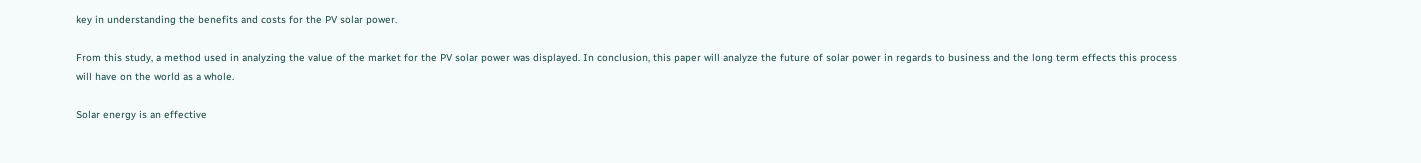key in understanding the benefits and costs for the PV solar power.

From this study, a method used in analyzing the value of the market for the PV solar power was displayed. In conclusion, this paper will analyze the future of solar power in regards to business and the long term effects this process will have on the world as a whole.

Solar energy is an effective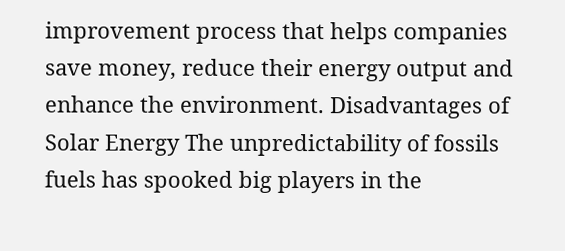improvement process that helps companies save money, reduce their energy output and enhance the environment. Disadvantages of Solar Energy The unpredictability of fossils fuels has spooked big players in the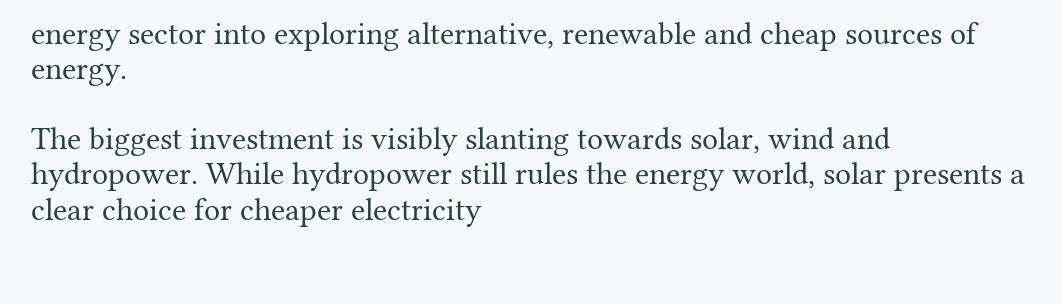energy sector into exploring alternative, renewable and cheap sources of energy.

The biggest investment is visibly slanting towards solar, wind and hydropower. While hydropower still rules the energy world, solar presents a clear choice for cheaper electricity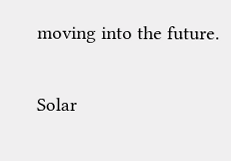moving into the future.

Solar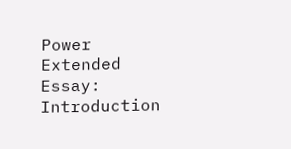Power Extended Essay: Introduction